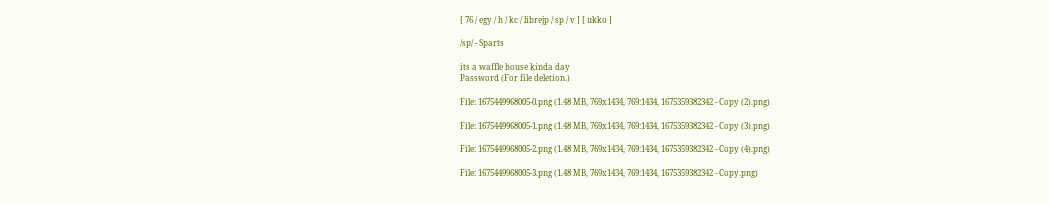[ 76 / egy / h / kc / librejp / sp / v ] [ ukko ]

/sp/ - Sparts

its a waffle house kinda day
Password (For file deletion.)

File: 1675449968005-0.png (1.48 MB, 769x1434, 769:1434, 1675359382342 - Copy (2).png)

File: 1675449968005-1.png (1.48 MB, 769x1434, 769:1434, 1675359382342 - Copy (3).png)

File: 1675449968005-2.png (1.48 MB, 769x1434, 769:1434, 1675359382342 - Copy (4).png)

File: 1675449968005-3.png (1.48 MB, 769x1434, 769:1434, 1675359382342 - Copy.png)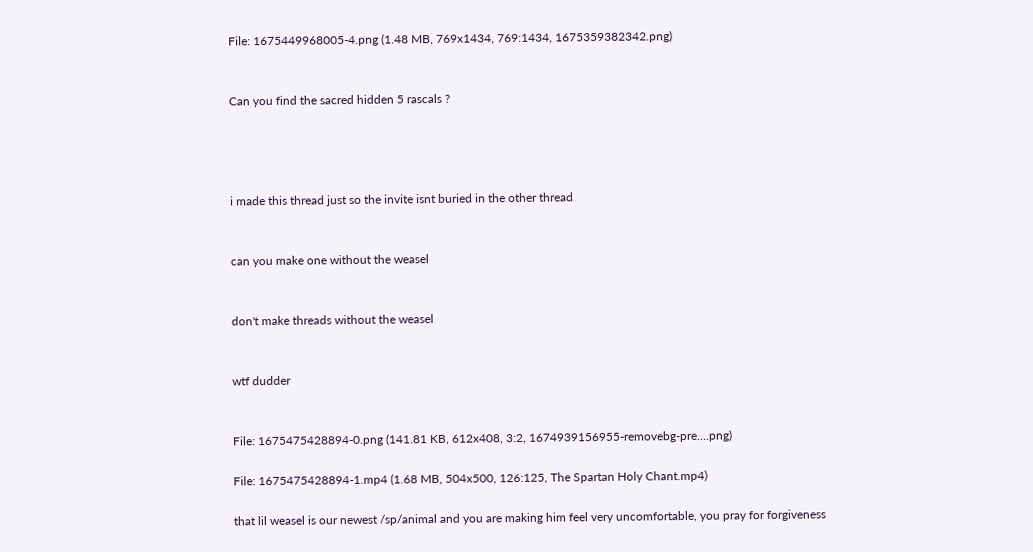File: 1675449968005-4.png (1.48 MB, 769x1434, 769:1434, 1675359382342.png)


Can you find the sacred hidden 5 rascals ?




i made this thread just so the invite isnt buried in the other thread


can you make one without the weasel


don't make threads without the weasel


wtf dudder


File: 1675475428894-0.png (141.81 KB, 612x408, 3:2, 1674939156955-removebg-pre….png)

File: 1675475428894-1.mp4 (1.68 MB, 504x500, 126:125, The Spartan Holy Chant.mp4)

that lil weasel is our newest /sp/animal and you are making him feel very uncomfortable, you pray for forgiveness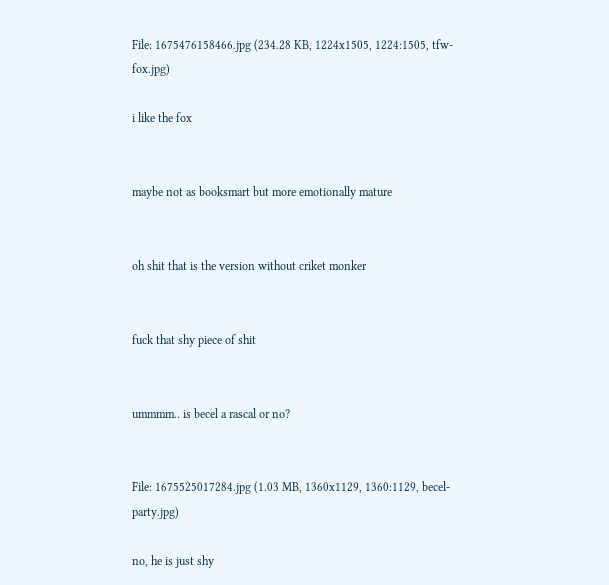File: 1675476158466.jpg (234.28 KB, 1224x1505, 1224:1505, tfw-fox.jpg)

i like the fox


maybe not as booksmart but more emotionally mature


oh shit that is the version without criket monker


fuck that shy piece of shit


ummmm.. is becel a rascal or no?


File: 1675525017284.jpg (1.03 MB, 1360x1129, 1360:1129, becel-party.jpg)

no, he is just shy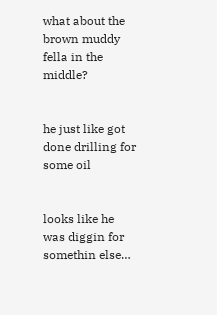what about the brown muddy fella in the middle?


he just like got done drilling for some oil


looks like he was diggin for somethin else…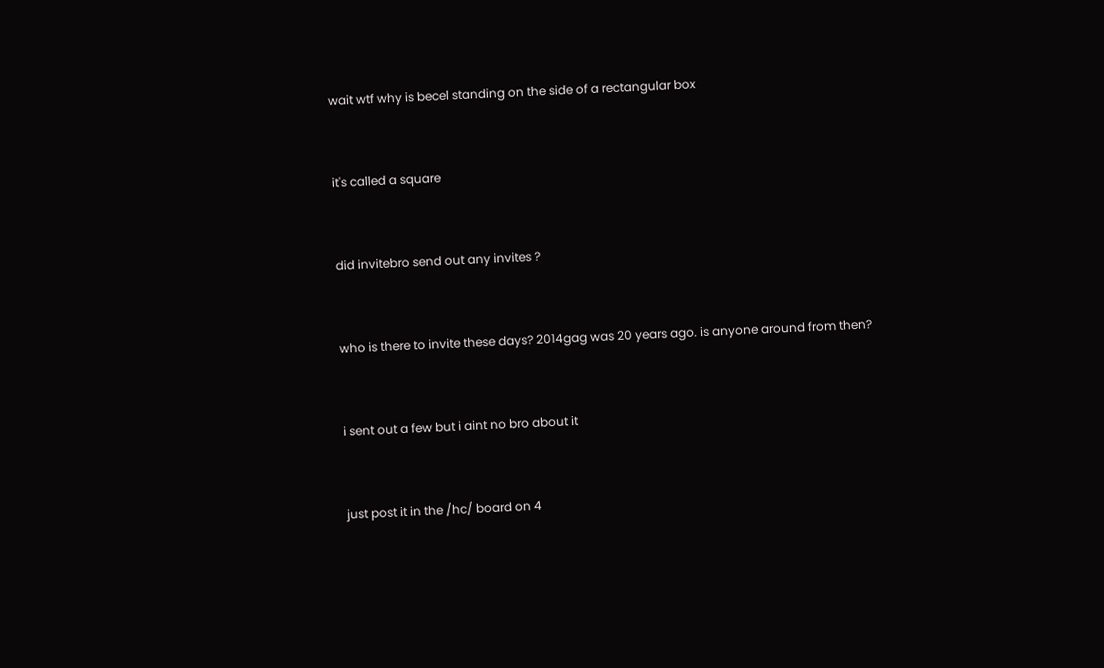wait wtf why is becel standing on the side of a rectangular box


it's called a square


did invitebro send out any invites ?


who is there to invite these days? 2014gag was 20 years ago. is anyone around from then?


i sent out a few but i aint no bro about it


just post it in the /hc/ board on 4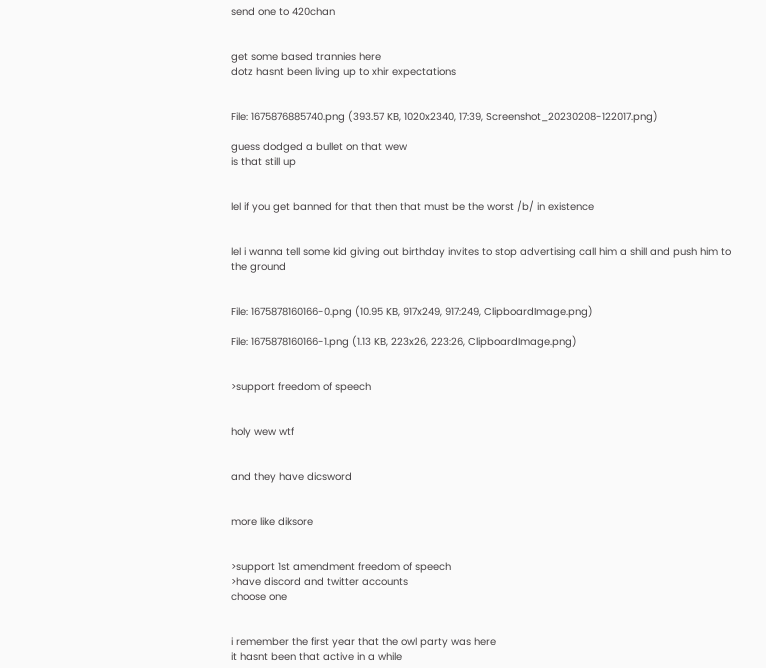send one to 420chan


get some based trannies here
dotz hasnt been living up to xhir expectations


File: 1675876885740.png (393.57 KB, 1020x2340, 17:39, Screenshot_20230208-122017.png)

guess dodged a bullet on that wew
is that still up


lel if you get banned for that then that must be the worst /b/ in existence


lel i wanna tell some kid giving out birthday invites to stop advertising call him a shill and push him to the ground


File: 1675878160166-0.png (10.95 KB, 917x249, 917:249, ClipboardImage.png)

File: 1675878160166-1.png (1.13 KB, 223x26, 223:26, ClipboardImage.png)


>support freedom of speech


holy wew wtf


and they have dicsword


more like diksore


>support 1st amendment freedom of speech
>have discord and twitter accounts
choose one


i remember the first year that the owl party was here
it hasnt been that active in a while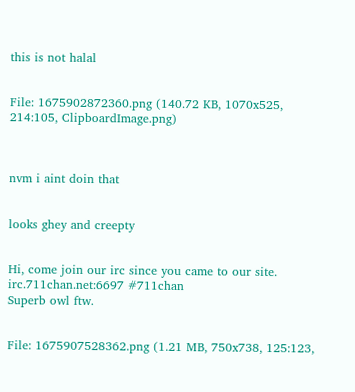this is not halal


File: 1675902872360.png (140.72 KB, 1070x525, 214:105, ClipboardImage.png)



nvm i aint doin that


looks ghey and creepty


Hi, come join our irc since you came to our site.
irc.711chan.net:6697 #711chan
Superb owl ftw.


File: 1675907528362.png (1.21 MB, 750x738, 125:123,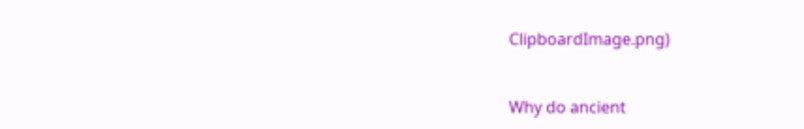ClipboardImage.png)


Why do ancient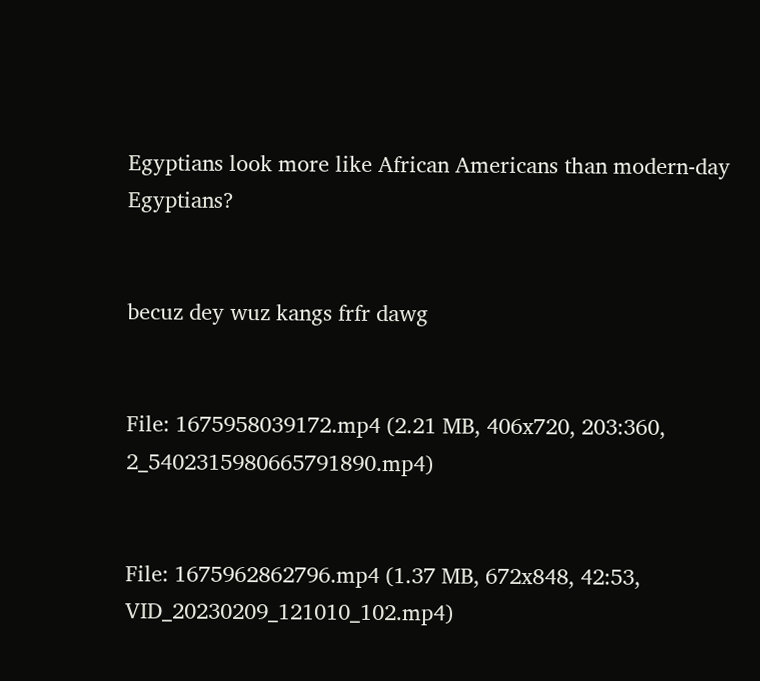Egyptians look more like African Americans than modern-day Egyptians?


becuz dey wuz kangs frfr dawg


File: 1675958039172.mp4 (2.21 MB, 406x720, 203:360, 2_5402315980665791890.mp4)


File: 1675962862796.mp4 (1.37 MB, 672x848, 42:53, VID_20230209_121010_102.mp4)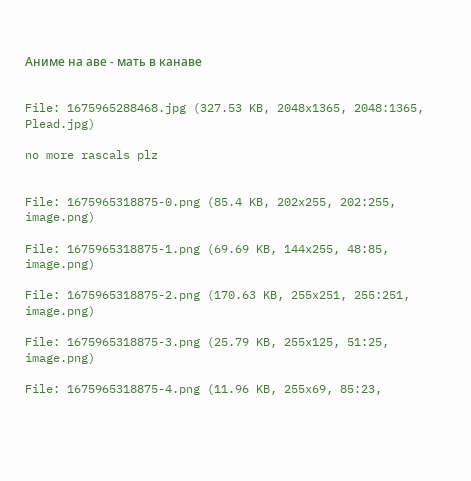Аниме на аве - мать в канаве


File: 1675965288468.jpg (327.53 KB, 2048x1365, 2048:1365, Plead.jpg)

no more rascals plz


File: 1675965318875-0.png (85.4 KB, 202x255, 202:255, image.png)

File: 1675965318875-1.png (69.69 KB, 144x255, 48:85, image.png)

File: 1675965318875-2.png (170.63 KB, 255x251, 255:251, image.png)

File: 1675965318875-3.png (25.79 KB, 255x125, 51:25, image.png)

File: 1675965318875-4.png (11.96 KB, 255x69, 85:23,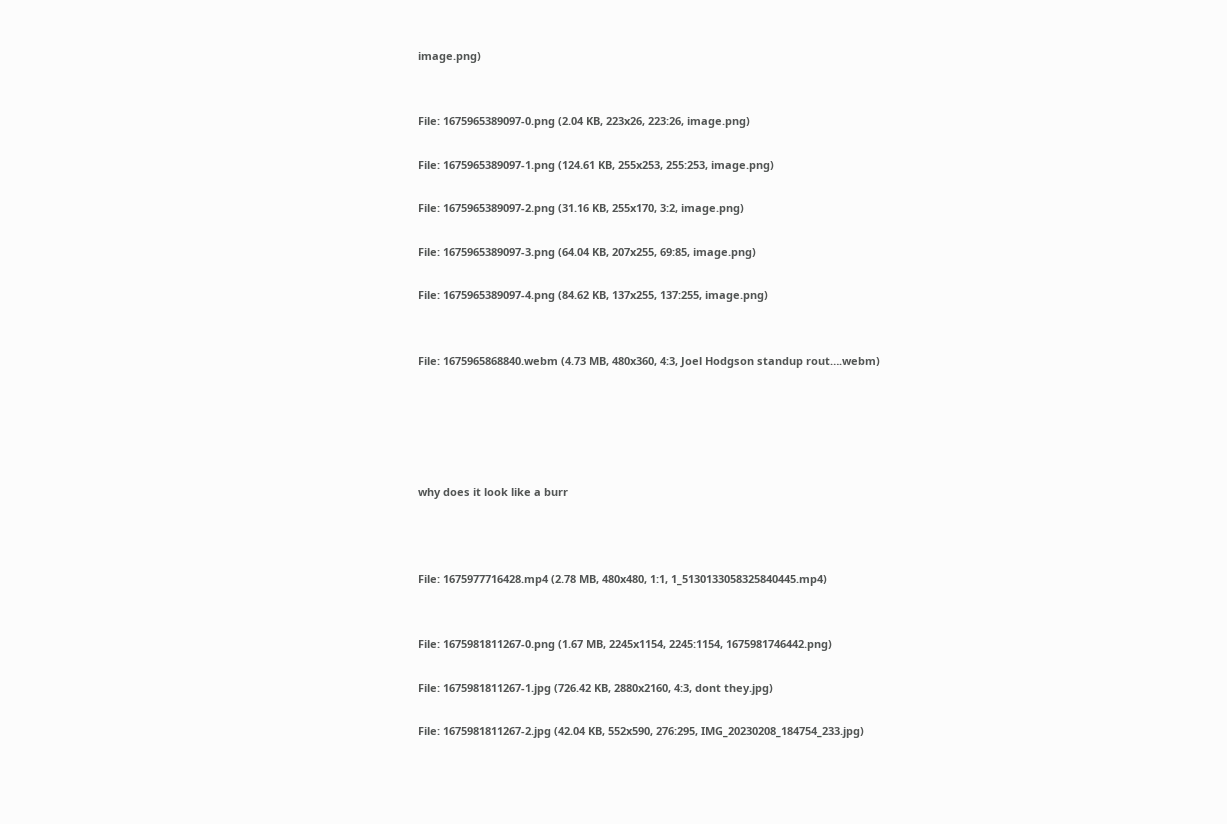image.png)


File: 1675965389097-0.png (2.04 KB, 223x26, 223:26, image.png)

File: 1675965389097-1.png (124.61 KB, 255x253, 255:253, image.png)

File: 1675965389097-2.png (31.16 KB, 255x170, 3:2, image.png)

File: 1675965389097-3.png (64.04 KB, 207x255, 69:85, image.png)

File: 1675965389097-4.png (84.62 KB, 137x255, 137:255, image.png)


File: 1675965868840.webm (4.73 MB, 480x360, 4:3, Joel Hodgson standup rout….webm)





why does it look like a burr



File: 1675977716428.mp4 (2.78 MB, 480x480, 1:1, 1_5130133058325840445.mp4)


File: 1675981811267-0.png (1.67 MB, 2245x1154, 2245:1154, 1675981746442.png)

File: 1675981811267-1.jpg (726.42 KB, 2880x2160, 4:3, dont they.jpg)

File: 1675981811267-2.jpg (42.04 KB, 552x590, 276:295, IMG_20230208_184754_233.jpg)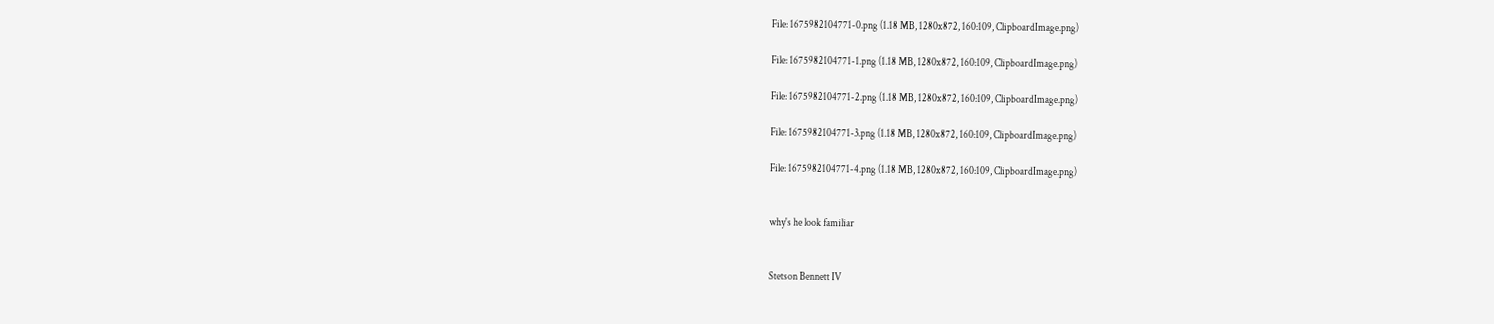File: 1675982104771-0.png (1.18 MB, 1280x872, 160:109, ClipboardImage.png)

File: 1675982104771-1.png (1.18 MB, 1280x872, 160:109, ClipboardImage.png)

File: 1675982104771-2.png (1.18 MB, 1280x872, 160:109, ClipboardImage.png)

File: 1675982104771-3.png (1.18 MB, 1280x872, 160:109, ClipboardImage.png)

File: 1675982104771-4.png (1.18 MB, 1280x872, 160:109, ClipboardImage.png)


why's he look familiar


Stetson Bennett IV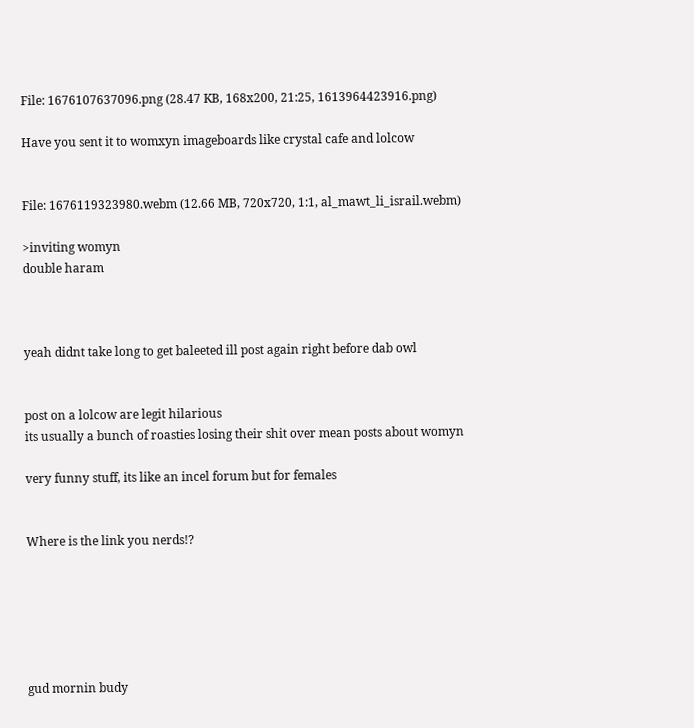File: 1676107637096.png (28.47 KB, 168x200, 21:25, 1613964423916.png)

Have you sent it to womxyn imageboards like crystal cafe and lolcow


File: 1676119323980.webm (12.66 MB, 720x720, 1:1, al_mawt_li_israil.webm)

>inviting womyn
double haram



yeah didnt take long to get baleeted ill post again right before dab owl


post on a lolcow are legit hilarious
its usually a bunch of roasties losing their shit over mean posts about womyn

very funny stuff, its like an incel forum but for females


Where is the link you nerds!?






gud mornin budy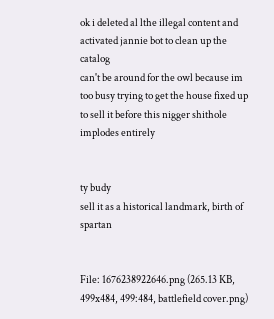ok i deleted al lthe illegal content and activated jannie bot to clean up the catalog
can't be around for the owl because im too busy trying to get the house fixed up to sell it before this nigger shithole implodes entirely


ty budy
sell it as a historical landmark, birth of spartan


File: 1676238922646.png (265.13 KB, 499x484, 499:484, battlefield cover.png)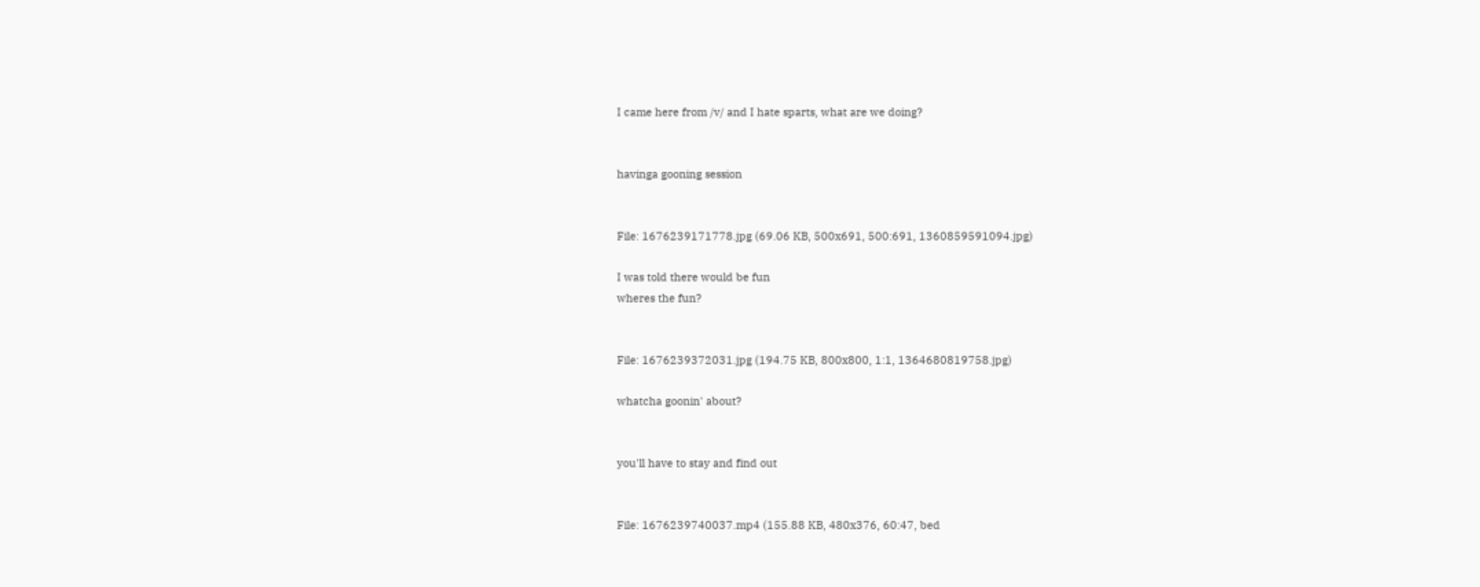I came here from /v/ and I hate sparts, what are we doing?


havinga gooning session


File: 1676239171778.jpg (69.06 KB, 500x691, 500:691, 1360859591094.jpg)

I was told there would be fun
wheres the fun?


File: 1676239372031.jpg (194.75 KB, 800x800, 1:1, 1364680819758.jpg)

whatcha goonin' about?


you'll have to stay and find out


File: 1676239740037.mp4 (155.88 KB, 480x376, 60:47, bed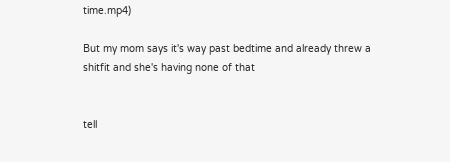time.mp4)

But my mom says it's way past bedtime and already threw a shitfit and she's having none of that


tell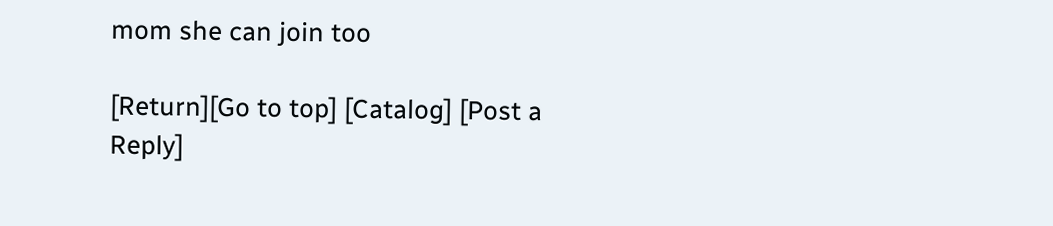mom she can join too

[Return][Go to top] [Catalog] [Post a Reply]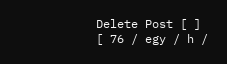Delete Post [ ]
[ 76 / egy / h /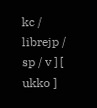kc / librejp / sp / v ] [ ukko ]